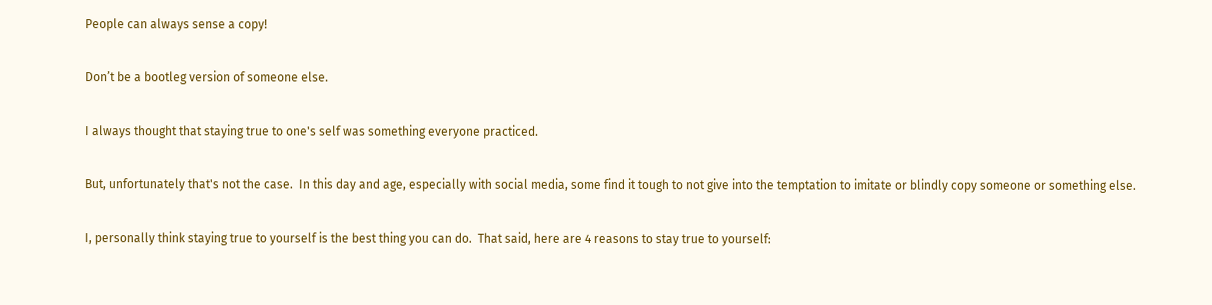People can always sense a copy!

Don’t be a bootleg version of someone else.

I always thought that staying true to one's self was something everyone practiced.

But, unfortunately that's not the case.  In this day and age, especially with social media, some find it tough to not give into the temptation to imitate or blindly copy someone or something else.

I, personally think staying true to yourself is the best thing you can do.  That said, here are 4 reasons to stay true to yourself: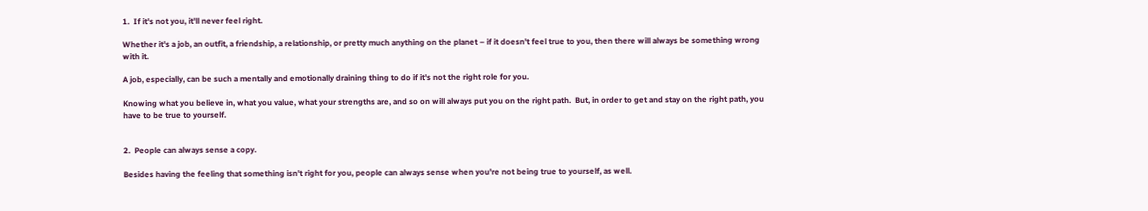1.  If it's not you, it'll never feel right.

Whether it's a job, an outfit, a friendship, a relationship, or pretty much anything on the planet – if it doesn't feel true to you, then there will always be something wrong with it.

A job, especially, can be such a mentally and emotionally draining thing to do if it's not the right role for you.

Knowing what you believe in, what you value, what your strengths are, and so on will always put you on the right path.  But, in order to get and stay on the right path, you have to be true to yourself.


2.  People can always sense a copy.

Besides having the feeling that something isn't right for you, people can always sense when you're not being true to yourself, as well.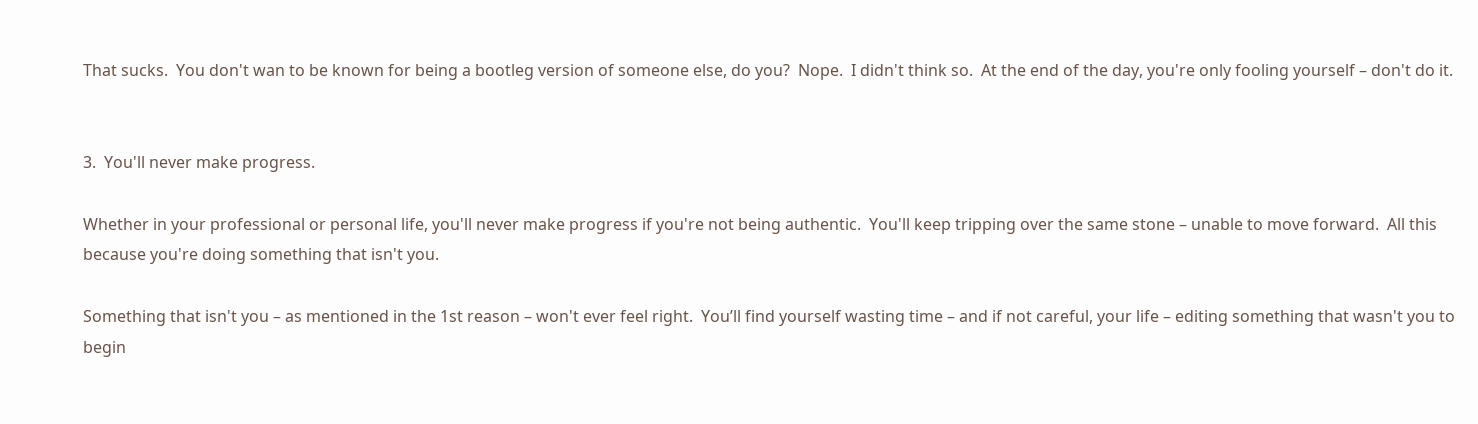That sucks.  You don't wan to be known for being a bootleg version of someone else, do you?  Nope.  I didn't think so.  At the end of the day, you're only fooling yourself – don't do it.


3.  You'll never make progress.

Whether in your professional or personal life, you'll never make progress if you're not being authentic.  You'll keep tripping over the same stone – unable to move forward.  All this because you're doing something that isn't you.

Something that isn't you – as mentioned in the 1st reason – won't ever feel right.  You’ll find yourself wasting time – and if not careful, your life – editing something that wasn't you to begin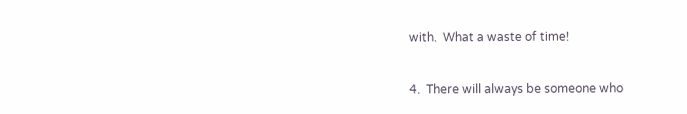with.  What a waste of time!


4.  There will always be someone who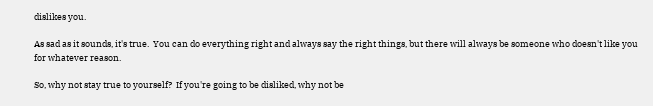dislikes you.

As sad as it sounds, it's true.  You can do everything right and always say the right things, but there will always be someone who doesn't like you for whatever reason.

So, why not stay true to yourself?  If you're going to be disliked, why not be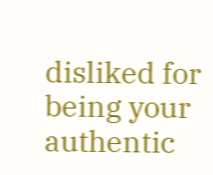disliked for being your authentic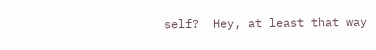self?  Hey, at least that way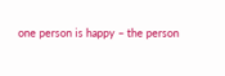one person is happy – the person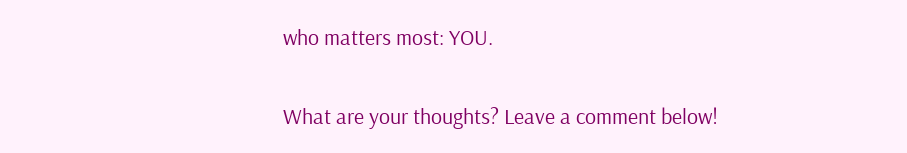who matters most: YOU.


What are your thoughts? Leave a comment below!